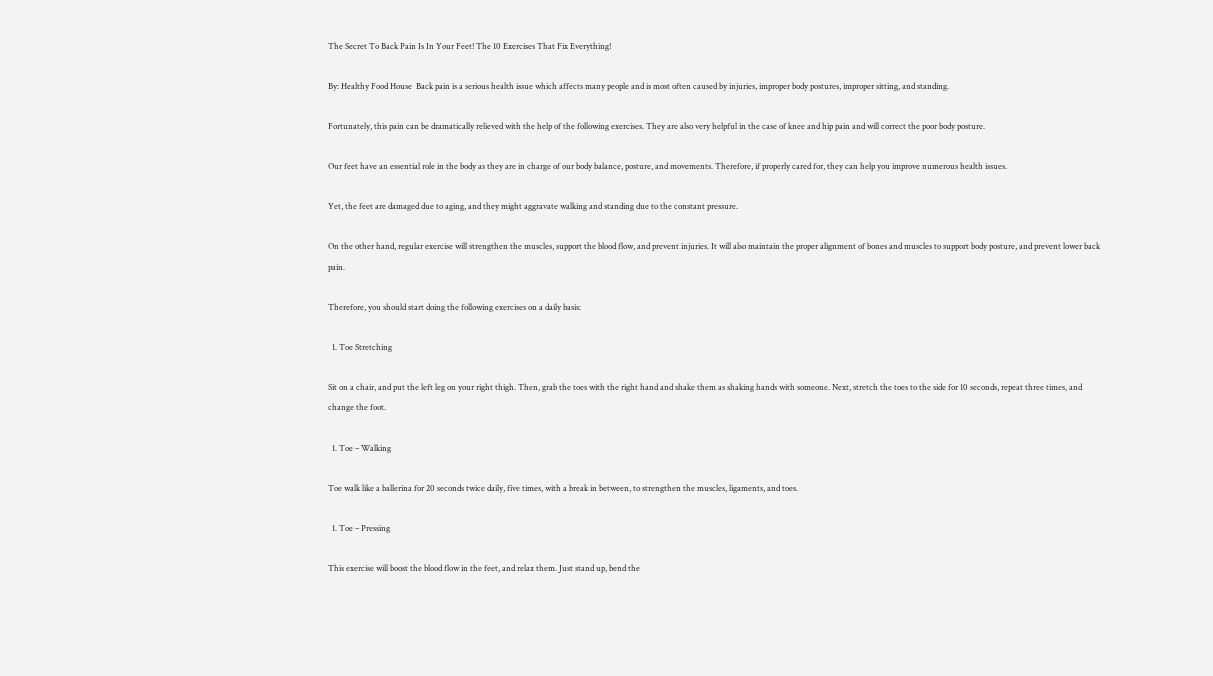The Secret To Back Pain Is In Your Feet! The 10 Exercises That Fix Everything!

By: Healthy Food House  Back pain is a serious health issue which affects many people and is most often caused by injuries, improper body postures, improper sitting, and standing.

Fortunately, this pain can be dramatically relieved with the help of the following exercises. They are also very helpful in the case of knee and hip pain and will correct the poor body posture.

Our feet have an essential role in the body as they are in charge of our body balance, posture, and movements. Therefore, if properly cared for, they can help you improve numerous health issues.

Yet, the feet are damaged due to aging, and they might aggravate walking and standing due to the constant pressure.

On the other hand, regular exercise will strengthen the muscles, support the blood flow, and prevent injuries. It will also maintain the proper alignment of bones and muscles to support body posture, and prevent lower back pain.

Therefore, you should start doing the following exercises on a daily basis:

  1. Toe Stretching

Sit on a chair, and put the left leg on your right thigh. Then, grab the toes with the right hand and shake them as shaking hands with someone. Next, stretch the toes to the side for 10 seconds, repeat three times, and change the foot.

  1. Toe – Walking

Toe walk like a ballerina for 20 seconds twice daily, five times, with a break in between, to strengthen the muscles, ligaments, and toes.

  1. Toe – Pressing

This exercise will boost the blood flow in the feet, and relax them. Just stand up, bend the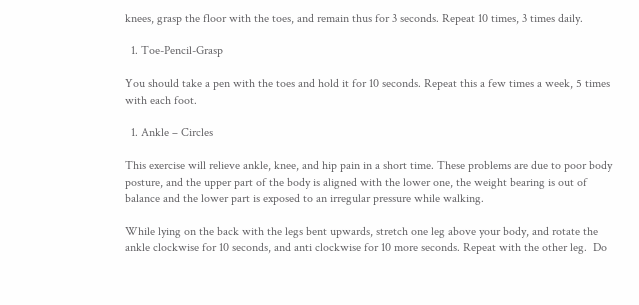knees, grasp the floor with the toes, and remain thus for 3 seconds. Repeat 10 times, 3 times daily.

  1. Toe-Pencil-Grasp

You should take a pen with the toes and hold it for 10 seconds. Repeat this a few times a week, 5 times with each foot.

  1. Ankle – Circles

This exercise will relieve ankle, knee, and hip pain in a short time. These problems are due to poor body posture, and the upper part of the body is aligned with the lower one, the weight bearing is out of balance and the lower part is exposed to an irregular pressure while walking.

While lying on the back with the legs bent upwards, stretch one leg above your body, and rotate the ankle clockwise for 10 seconds, and anti clockwise for 10 more seconds. Repeat with the other leg.  Do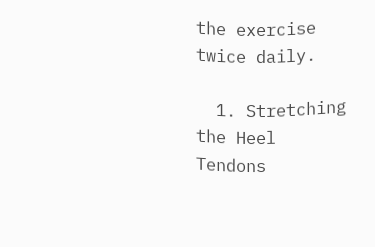the exercise twice daily.

  1. Stretching the Heel Tendons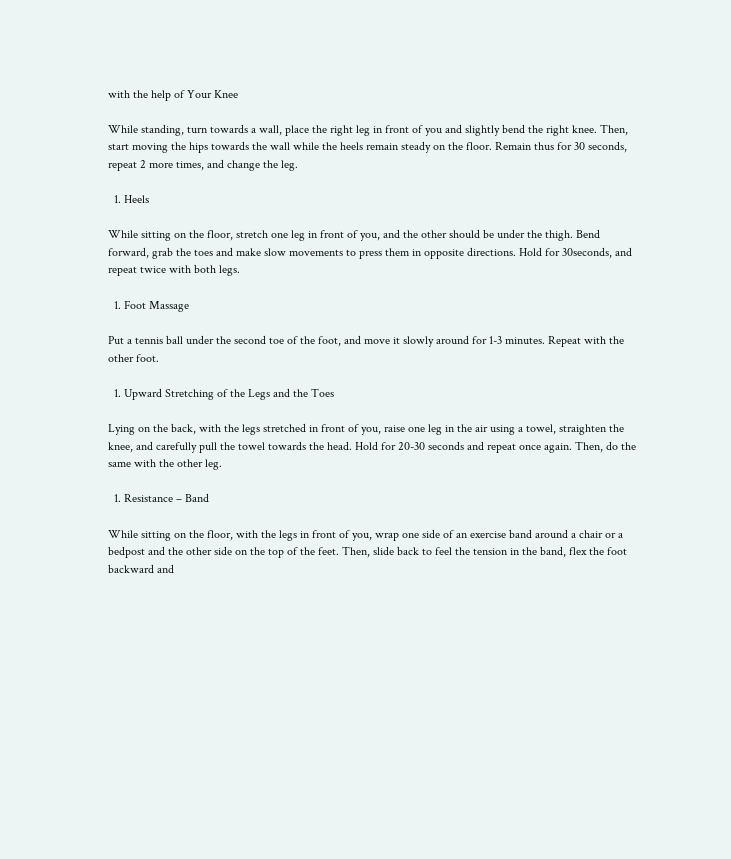with the help of Your Knee

While standing, turn towards a wall, place the right leg in front of you and slightly bend the right knee. Then, start moving the hips towards the wall while the heels remain steady on the floor. Remain thus for 30 seconds, repeat 2 more times, and change the leg.

  1. Heels

While sitting on the floor, stretch one leg in front of you, and the other should be under the thigh. Bend forward, grab the toes and make slow movements to press them in opposite directions. Hold for 30seconds, and repeat twice with both legs.

  1. Foot Massage

Put a tennis ball under the second toe of the foot, and move it slowly around for 1-3 minutes. Repeat with the other foot.

  1. Upward Stretching of the Legs and the Toes

Lying on the back, with the legs stretched in front of you, raise one leg in the air using a towel, straighten the knee, and carefully pull the towel towards the head. Hold for 20-30 seconds and repeat once again. Then, do the same with the other leg.

  1. Resistance – Band

While sitting on the floor, with the legs in front of you, wrap one side of an exercise band around a chair or a bedpost and the other side on the top of the feet. Then, slide back to feel the tension in the band, flex the foot backward and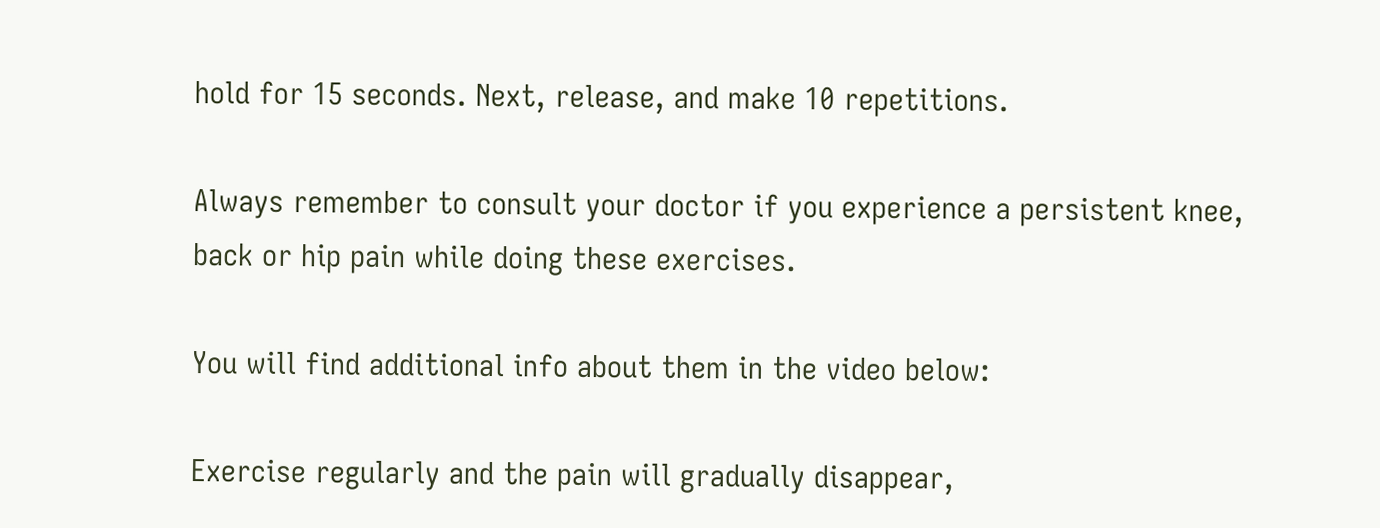hold for 15 seconds. Next, release, and make 10 repetitions.

Always remember to consult your doctor if you experience a persistent knee, back or hip pain while doing these exercises.

You will find additional info about them in the video below:

Exercise regularly and the pain will gradually disappear,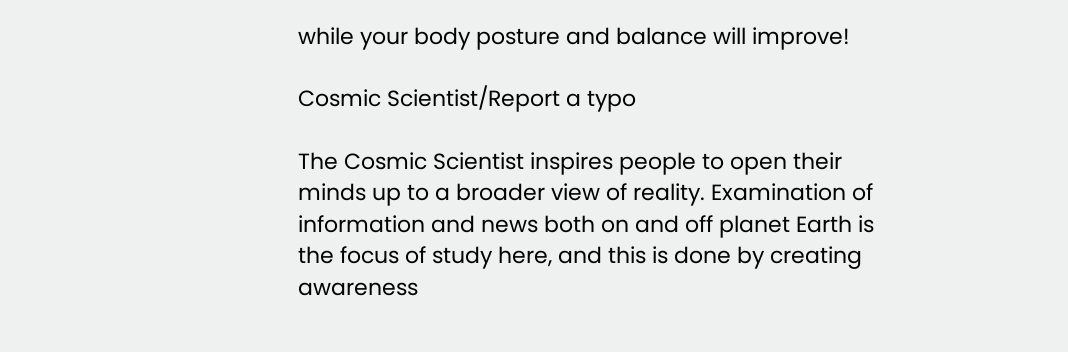while your body posture and balance will improve!

Cosmic Scientist/Report a typo

The Cosmic Scientist inspires people to open their minds up to a broader view of reality. Examination of information and news both on and off planet Earth is the focus of study here, and this is done by creating awareness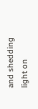and shedding light on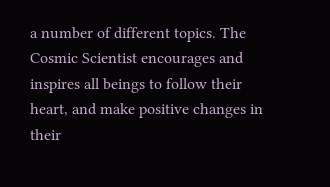a number of different topics. The Cosmic Scientist encourages and inspires all beings to follow their heart, and make positive changes in their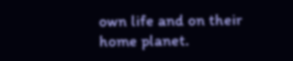own life and on their home planet.